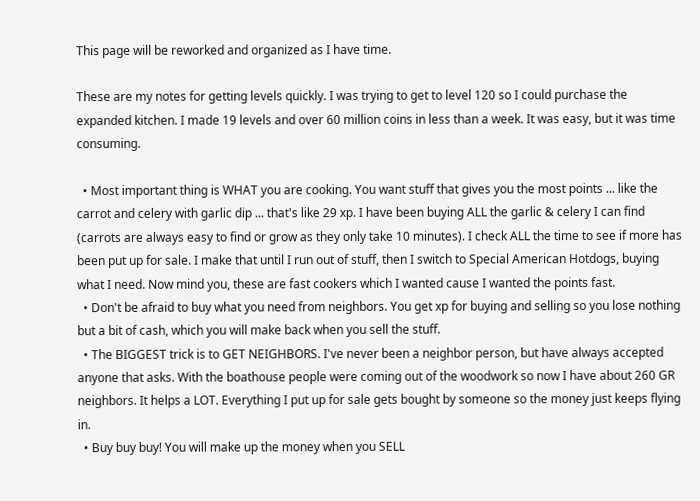This page will be reworked and organized as I have time.

These are my notes for getting levels quickly. I was trying to get to level 120 so I could purchase the expanded kitchen. I made 19 levels and over 60 million coins in less than a week. It was easy, but it was time consuming.

  • Most important thing is WHAT you are cooking. You want stuff that gives you the most points ... like the carrot and celery with garlic dip ... that's like 29 xp. I have been buying ALL the garlic & celery I can find (carrots are always easy to find or grow as they only take 10 minutes). I check ALL the time to see if more has been put up for sale. I make that until I run out of stuff, then I switch to Special American Hotdogs, buying what I need. Now mind you, these are fast cookers which I wanted cause I wanted the points fast.
  • Don't be afraid to buy what you need from neighbors. You get xp for buying and selling so you lose nothing but a bit of cash, which you will make back when you sell the stuff.
  • The BIGGEST trick is to GET NEIGHBORS. I've never been a neighbor person, but have always accepted anyone that asks. With the boathouse people were coming out of the woodwork so now I have about 260 GR neighbors. It helps a LOT. Everything I put up for sale gets bought by someone so the money just keeps flying in.
  • Buy buy buy! You will make up the money when you SELL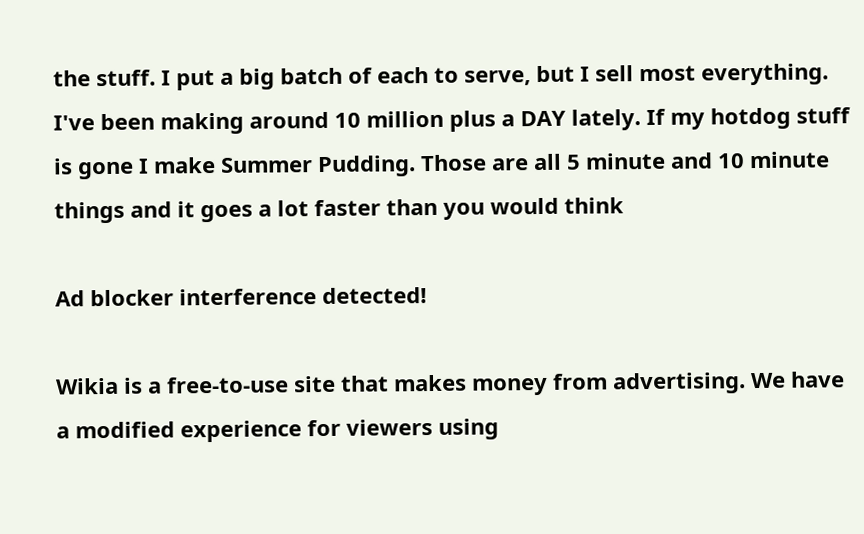the stuff. I put a big batch of each to serve, but I sell most everything. I've been making around 10 million plus a DAY lately. If my hotdog stuff is gone I make Summer Pudding. Those are all 5 minute and 10 minute things and it goes a lot faster than you would think

Ad blocker interference detected!

Wikia is a free-to-use site that makes money from advertising. We have a modified experience for viewers using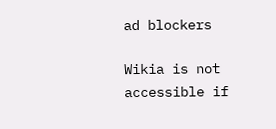ad blockers

Wikia is not accessible if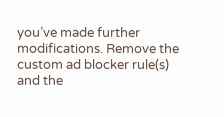you’ve made further modifications. Remove the custom ad blocker rule(s) and the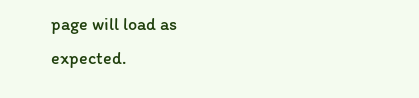page will load as expected.